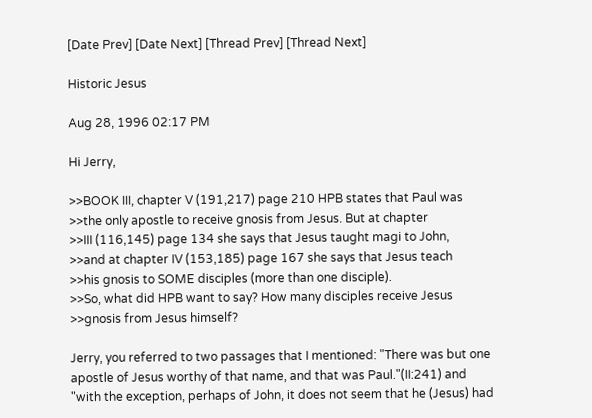[Date Prev] [Date Next] [Thread Prev] [Thread Next]

Historic Jesus

Aug 28, 1996 02:17 PM

Hi Jerry,

>>BOOK III, chapter V (191,217) page 210 HPB states that Paul was
>>the only apostle to receive gnosis from Jesus. But at chapter
>>III (116,145) page 134 she says that Jesus taught magi to John,
>>and at chapter IV (153,185) page 167 she says that Jesus teach
>>his gnosis to SOME disciples (more than one disciple).
>>So, what did HPB want to say? How many disciples receive Jesus
>>gnosis from Jesus himself?

Jerry, you referred to two passages that I mentioned: "There was but one
apostle of Jesus worthy of that name, and that was Paul."(II:241) and
"with the exception, perhaps of John, it does not seem that he (Jesus) had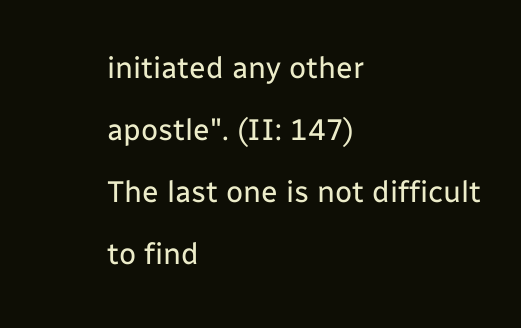initiated any other apostle". (II: 147)
The last one is not difficult to find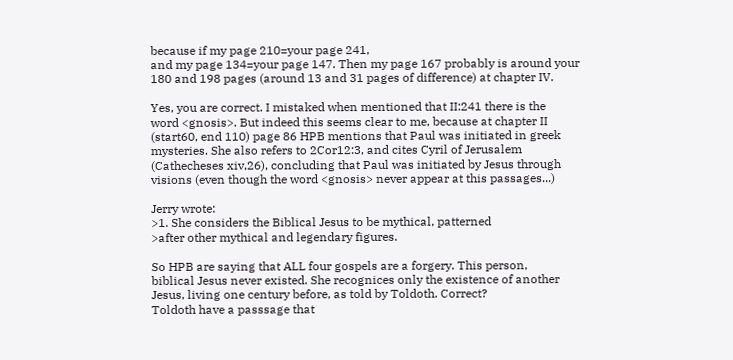because if my page 210=your page 241,
and my page 134=your page 147. Then my page 167 probably is around your
180 and 198 pages (around 13 and 31 pages of difference) at chapter IV.

Yes, you are correct. I mistaked when mentioned that II:241 there is the
word <gnosis>. But indeed this seems clear to me, because at chapter II
(start60, end 110) page 86 HPB mentions that Paul was initiated in greek
mysteries. She also refers to 2Cor12:3, and cites Cyril of Jerusalem
(Cathecheses xiv,26), concluding that Paul was initiated by Jesus through
visions (even though the word <gnosis> never appear at this passages...)

Jerry wrote:
>1. She considers the Biblical Jesus to be mythical, patterned
>after other mythical and legendary figures.

So HPB are saying that ALL four gospels are a forgery. This person,
biblical Jesus never existed. She recognices only the existence of another
Jesus, living one century before, as told by Toldoth. Correct?
Toldoth have a passsage that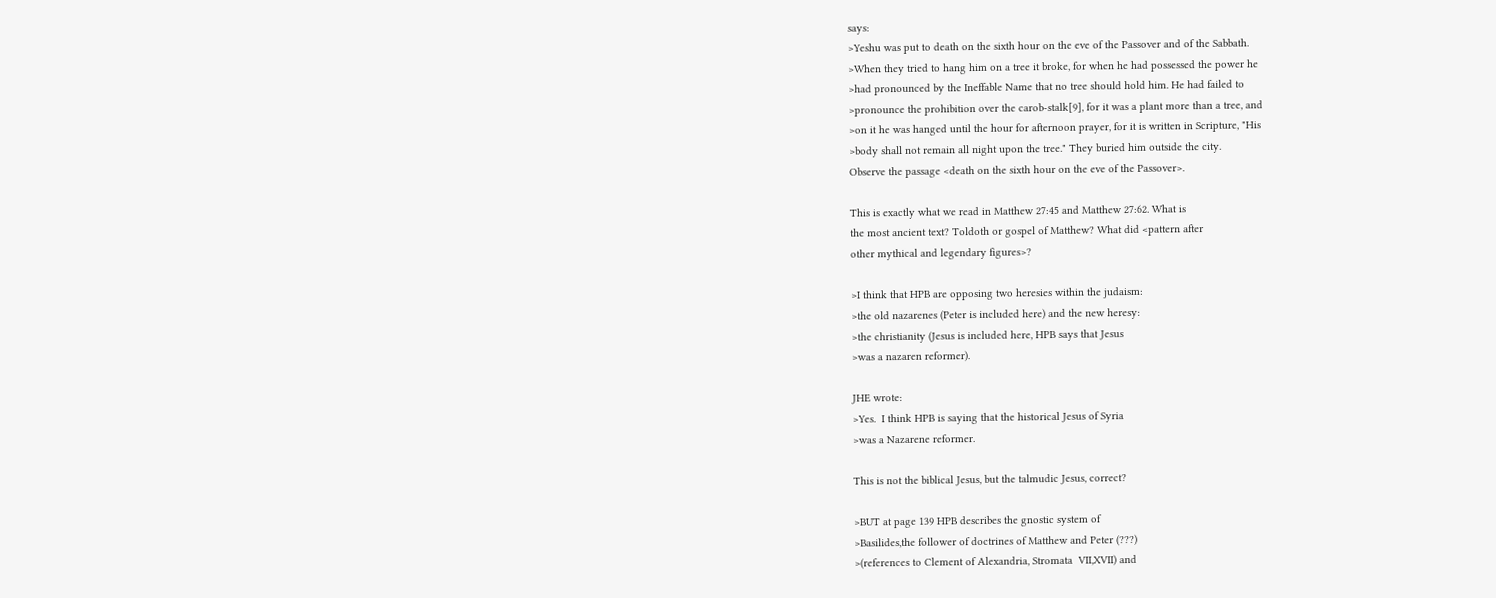says:
>Yeshu was put to death on the sixth hour on the eve of the Passover and of the Sabbath.
>When they tried to hang him on a tree it broke, for when he had possessed the power he
>had pronounced by the Ineffable Name that no tree should hold him. He had failed to
>pronounce the prohibition over the carob-stalk[9], for it was a plant more than a tree, and
>on it he was hanged until the hour for afternoon prayer, for it is written in Scripture, "His
>body shall not remain all night upon the tree." They buried him outside the city.
Observe the passage <death on the sixth hour on the eve of the Passover>.

This is exactly what we read in Matthew 27:45 and Matthew 27:62. What is
the most ancient text? Toldoth or gospel of Matthew? What did <pattern after
other mythical and legendary figures>?

>I think that HPB are opposing two heresies within the judaism:
>the old nazarenes (Peter is included here) and the new heresy:
>the christianity (Jesus is included here, HPB says that Jesus
>was a nazaren reformer).

JHE wrote:
>Yes.  I think HPB is saying that the historical Jesus of Syria
>was a Nazarene reformer.

This is not the biblical Jesus, but the talmudic Jesus, correct?

>BUT at page 139 HPB describes the gnostic system of
>Basilides,the follower of doctrines of Matthew and Peter (???)
>(references to Clement of Alexandria, Stromata  VII,XVII) and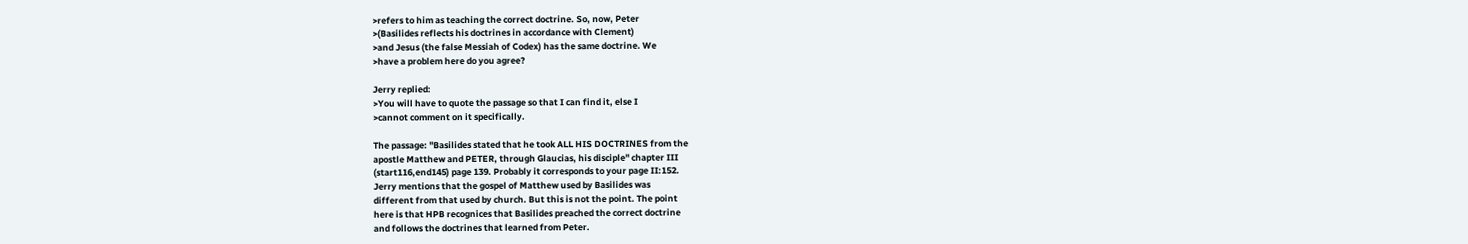>refers to him as teaching the correct doctrine. So, now, Peter
>(Basilides reflects his doctrines in accordance with Clement)
>and Jesus (the false Messiah of Codex) has the same doctrine. We
>have a problem here do you agree?

Jerry replied:
>You will have to quote the passage so that I can find it, else I
>cannot comment on it specifically.

The passage: "Basilides stated that he took ALL HIS DOCTRINES from the
apostle Matthew and PETER, through Glaucias, his disciple" chapter III
(start116,end145) page 139. Probably it corresponds to your page II:152.
Jerry mentions that the gospel of Matthew used by Basilides was
different from that used by church. But this is not the point. The point
here is that HPB recognices that Basilides preached the correct doctrine
and follows the doctrines that learned from Peter.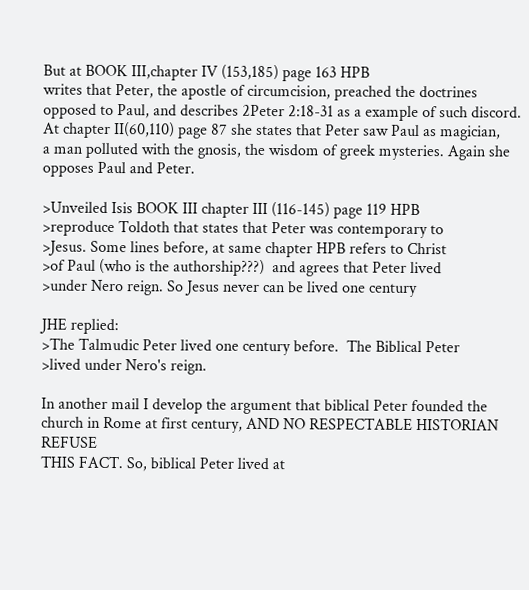But at BOOK III,chapter IV (153,185) page 163 HPB
writes that Peter, the apostle of circumcision, preached the doctrines
opposed to Paul, and describes 2Peter 2:18-31 as a example of such discord.
At chapter II(60,110) page 87 she states that Peter saw Paul as magician,
a man polluted with the gnosis, the wisdom of greek mysteries. Again she
opposes Paul and Peter.

>Unveiled Isis BOOK III chapter III (116-145) page 119 HPB
>reproduce Toldoth that states that Peter was contemporary to
>Jesus. Some lines before, at same chapter HPB refers to Christ
>of Paul (who is the authorship???)  and agrees that Peter lived
>under Nero reign. So Jesus never can be lived one century

JHE replied:
>The Talmudic Peter lived one century before.  The Biblical Peter
>lived under Nero's reign.

In another mail I develop the argument that biblical Peter founded the
church in Rome at first century, AND NO RESPECTABLE HISTORIAN REFUSE
THIS FACT. So, biblical Peter lived at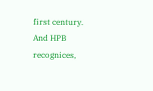first century. And HPB recognices,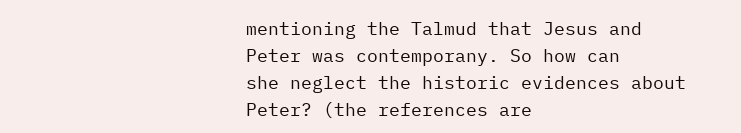mentioning the Talmud that Jesus and Peter was contemporany. So how can
she neglect the historic evidences about Peter? (the references are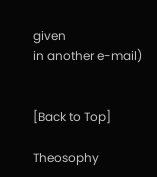given
in another e-mail)


[Back to Top]

Theosophy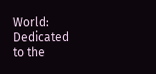World: Dedicated to the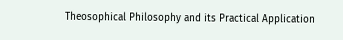Theosophical Philosophy and its Practical Application